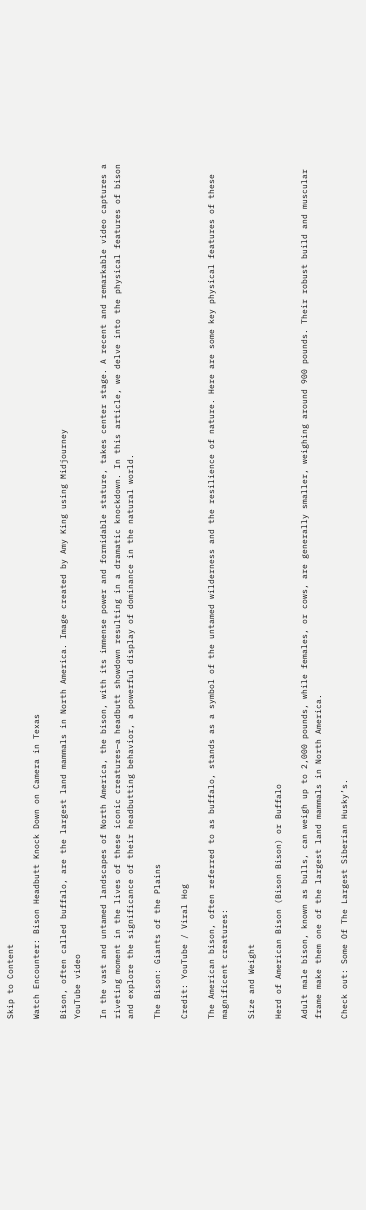Skip to Content

Watch Encounter: Bison Headbutt Knock Down on Camera in Texas

Bison, often called buffalo, are the largest land mammals in North America. Image created by Amy King using Midjourney
YouTube video

In the vast and untamed landscapes of North America, the bison, with its immense power and formidable stature, takes center stage. A recent and remarkable video captures a riveting moment in the lives of these iconic creatures—a headbutt showdown resulting in a dramatic knockdown. In this article, we delve into the physical features of bison and explore the significance of their headbutting behavior, a powerful display of dominance in the natural world.

The Bison: Giants of the Plains

Credit: YouTube / Viral Hog

The American bison, often referred to as buffalo, stands as a symbol of the untamed wilderness and the resilience of nature. Here are some key physical features of these magnificent creatures:

Size and Weight

Herd of American Bison (Bison Bison) or Buffalo

Adult male bison, known as bulls, can weigh up to 2,000 pounds, while females, or cows, are generally smaller, weighing around 900 pounds. Their robust build and muscular frame make them one of the largest land mammals in North America.

Check out: Some Of The Largest Siberian Husky’s.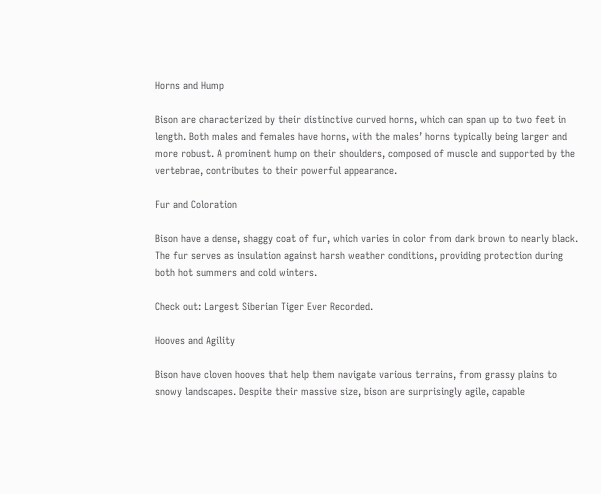Horns and Hump

Bison are characterized by their distinctive curved horns, which can span up to two feet in length. Both males and females have horns, with the males’ horns typically being larger and more robust. A prominent hump on their shoulders, composed of muscle and supported by the vertebrae, contributes to their powerful appearance.

Fur and Coloration

Bison have a dense, shaggy coat of fur, which varies in color from dark brown to nearly black. The fur serves as insulation against harsh weather conditions, providing protection during both hot summers and cold winters.

Check out: Largest Siberian Tiger Ever Recorded.

Hooves and Agility

Bison have cloven hooves that help them navigate various terrains, from grassy plains to snowy landscapes. Despite their massive size, bison are surprisingly agile, capable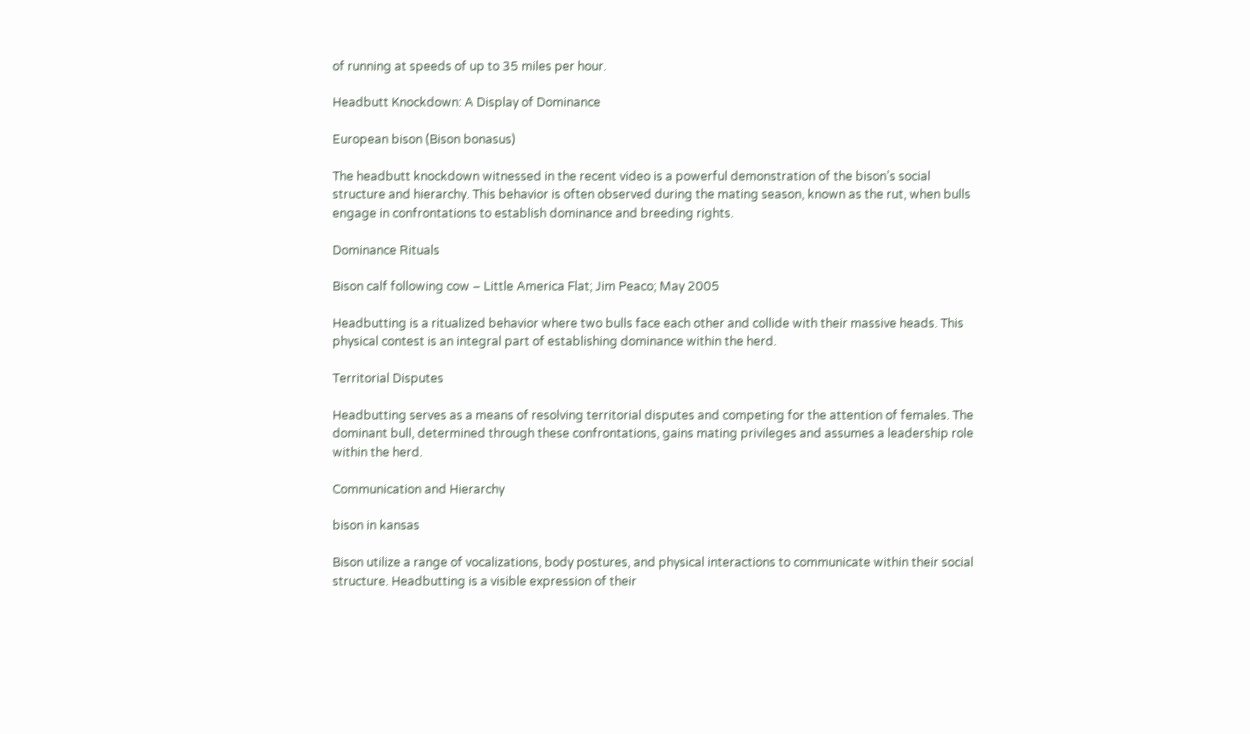of running at speeds of up to 35 miles per hour.

Headbutt Knockdown: A Display of Dominance

European bison (Bison bonasus)

The headbutt knockdown witnessed in the recent video is a powerful demonstration of the bison’s social structure and hierarchy. This behavior is often observed during the mating season, known as the rut, when bulls engage in confrontations to establish dominance and breeding rights.

Dominance Rituals

Bison calf following cow – Little America Flat; Jim Peaco; May 2005

Headbutting is a ritualized behavior where two bulls face each other and collide with their massive heads. This physical contest is an integral part of establishing dominance within the herd.

Territorial Disputes

Headbutting serves as a means of resolving territorial disputes and competing for the attention of females. The dominant bull, determined through these confrontations, gains mating privileges and assumes a leadership role within the herd.

Communication and Hierarchy

bison in kansas

Bison utilize a range of vocalizations, body postures, and physical interactions to communicate within their social structure. Headbutting is a visible expression of their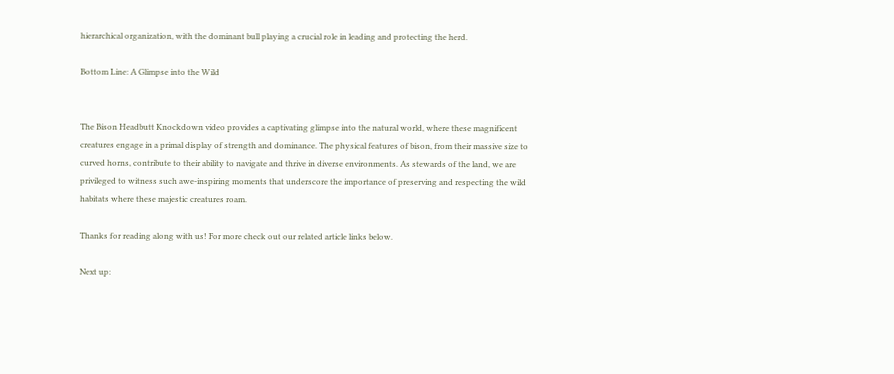hierarchical organization, with the dominant bull playing a crucial role in leading and protecting the herd.

Bottom Line: A Glimpse into the Wild


The Bison Headbutt Knockdown video provides a captivating glimpse into the natural world, where these magnificent creatures engage in a primal display of strength and dominance. The physical features of bison, from their massive size to curved horns, contribute to their ability to navigate and thrive in diverse environments. As stewards of the land, we are privileged to witness such awe-inspiring moments that underscore the importance of preserving and respecting the wild habitats where these majestic creatures roam.

Thanks for reading along with us! For more check out our related article links below.

Next up: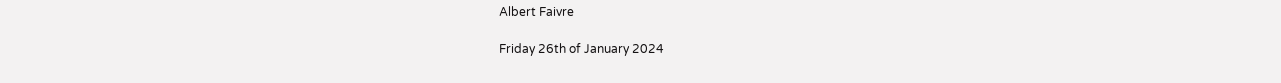Albert Faivre

Friday 26th of January 2024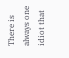There is always one idiot that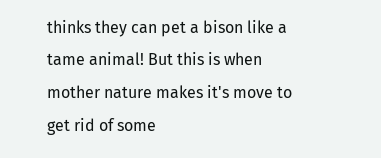thinks they can pet a bison like a tame animal! But this is when mother nature makes it's move to get rid of some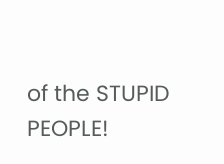of the STUPID PEOPLE!